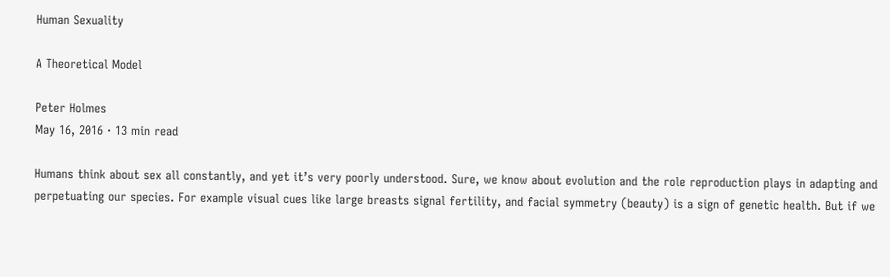Human Sexuality

A Theoretical Model

Peter Holmes
May 16, 2016 · 13 min read

Humans think about sex all constantly, and yet it’s very poorly understood. Sure, we know about evolution and the role reproduction plays in adapting and perpetuating our species. For example visual cues like large breasts signal fertility, and facial symmetry (beauty) is a sign of genetic health. But if we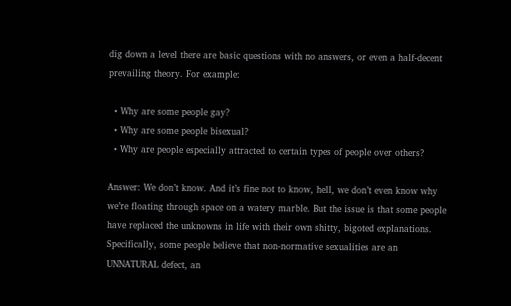dig down a level there are basic questions with no answers, or even a half-decent prevailing theory. For example:

  • Why are some people gay?
  • Why are some people bisexual?
  • Why are people especially attracted to certain types of people over others?

Answer: We don’t know. And it’s fine not to know, hell, we don’t even know why we’re floating through space on a watery marble. But the issue is that some people have replaced the unknowns in life with their own shitty, bigoted explanations. Specifically, some people believe that non-normative sexualities are an UNNATURAL defect, an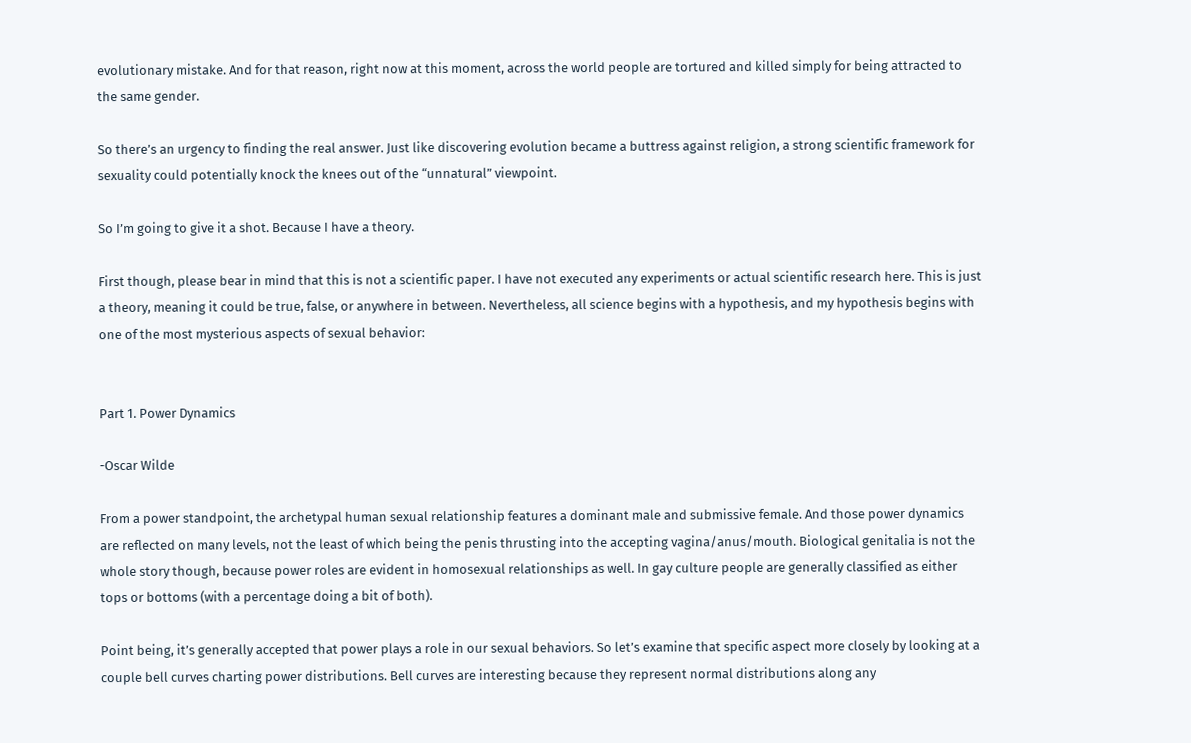evolutionary mistake. And for that reason, right now at this moment, across the world people are tortured and killed simply for being attracted to the same gender.

So there’s an urgency to finding the real answer. Just like discovering evolution became a buttress against religion, a strong scientific framework for sexuality could potentially knock the knees out of the “unnatural” viewpoint.

So I’m going to give it a shot. Because I have a theory.

First though, please bear in mind that this is not a scientific paper. I have not executed any experiments or actual scientific research here. This is just a theory, meaning it could be true, false, or anywhere in between. Nevertheless, all science begins with a hypothesis, and my hypothesis begins with one of the most mysterious aspects of sexual behavior:


Part 1. Power Dynamics

-Oscar Wilde

From a power standpoint, the archetypal human sexual relationship features a dominant male and submissive female. And those power dynamics are reflected on many levels, not the least of which being the penis thrusting into the accepting vagina/anus/mouth. Biological genitalia is not the whole story though, because power roles are evident in homosexual relationships as well. In gay culture people are generally classified as either tops or bottoms (with a percentage doing a bit of both).

Point being, it’s generally accepted that power plays a role in our sexual behaviors. So let’s examine that specific aspect more closely by looking at a couple bell curves charting power distributions. Bell curves are interesting because they represent normal distributions along any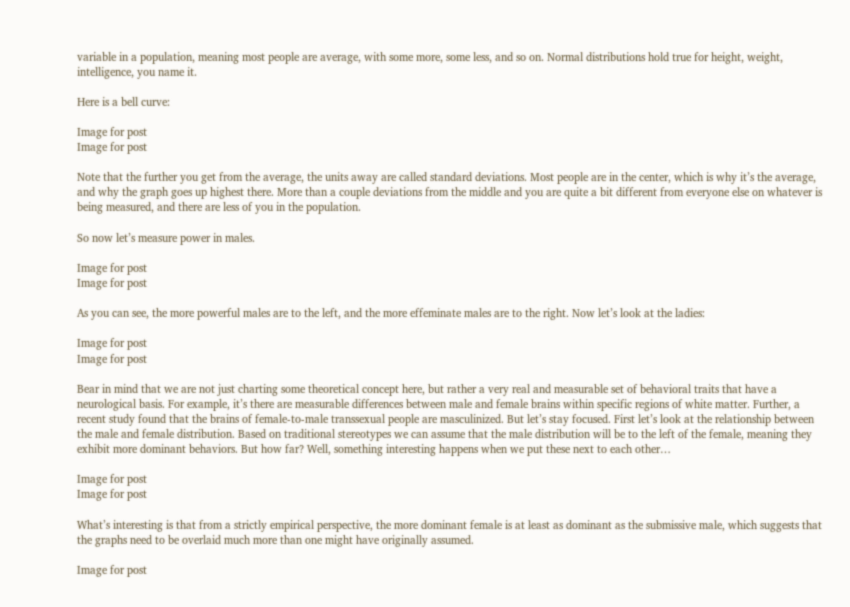variable in a population, meaning most people are average, with some more, some less, and so on. Normal distributions hold true for height, weight, intelligence, you name it.

Here is a bell curve:

Image for post
Image for post

Note that the further you get from the average, the units away are called standard deviations. Most people are in the center, which is why it’s the average, and why the graph goes up highest there. More than a couple deviations from the middle and you are quite a bit different from everyone else on whatever is being measured, and there are less of you in the population.

So now let’s measure power in males.

Image for post
Image for post

As you can see, the more powerful males are to the left, and the more effeminate males are to the right. Now let’s look at the ladies:

Image for post
Image for post

Bear in mind that we are not just charting some theoretical concept here, but rather a very real and measurable set of behavioral traits that have a neurological basis. For example, it’s there are measurable differences between male and female brains within specific regions of white matter. Further, a recent study found that the brains of female-to-male transsexual people are masculinized. But let’s stay focused. First let’s look at the relationship between the male and female distribution. Based on traditional stereotypes we can assume that the male distribution will be to the left of the female, meaning they exhibit more dominant behaviors. But how far? Well, something interesting happens when we put these next to each other…

Image for post
Image for post

What’s interesting is that from a strictly empirical perspective, the more dominant female is at least as dominant as the submissive male, which suggests that the graphs need to be overlaid much more than one might have originally assumed.

Image for post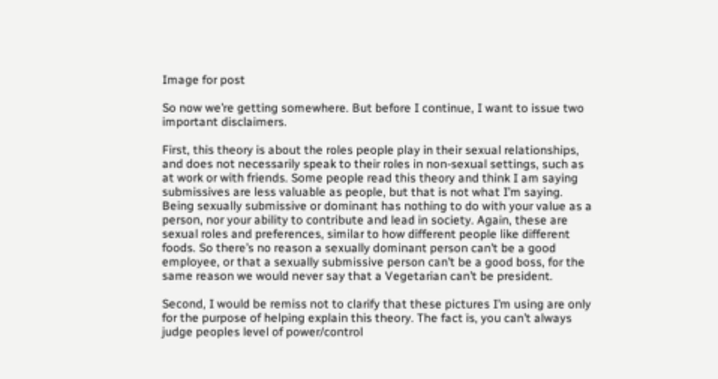Image for post

So now we’re getting somewhere. But before I continue, I want to issue two important disclaimers.

First, this theory is about the roles people play in their sexual relationships, and does not necessarily speak to their roles in non-sexual settings, such as at work or with friends. Some people read this theory and think I am saying submissives are less valuable as people, but that is not what I’m saying. Being sexually submissive or dominant has nothing to do with your value as a person, nor your ability to contribute and lead in society. Again, these are sexual roles and preferences, similar to how different people like different foods. So there’s no reason a sexually dominant person can’t be a good employee, or that a sexually submissive person can’t be a good boss, for the same reason we would never say that a Vegetarian can’t be president.

Second, I would be remiss not to clarify that these pictures I’m using are only for the purpose of helping explain this theory. The fact is, you can’t always judge peoples level of power/control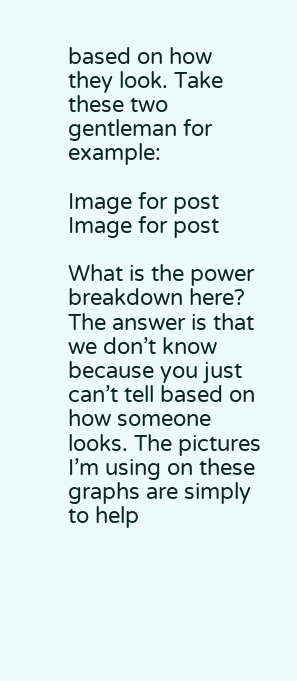based on how they look. Take these two gentleman for example:

Image for post
Image for post

What is the power breakdown here? The answer is that we don’t know because you just can’t tell based on how someone looks. The pictures I’m using on these graphs are simply to help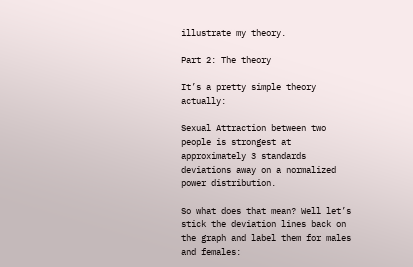illustrate my theory.

Part 2: The theory

It’s a pretty simple theory actually:

Sexual Attraction between two people is strongest at approximately 3 standards deviations away on a normalized power distribution.

So what does that mean? Well let’s stick the deviation lines back on the graph and label them for males and females: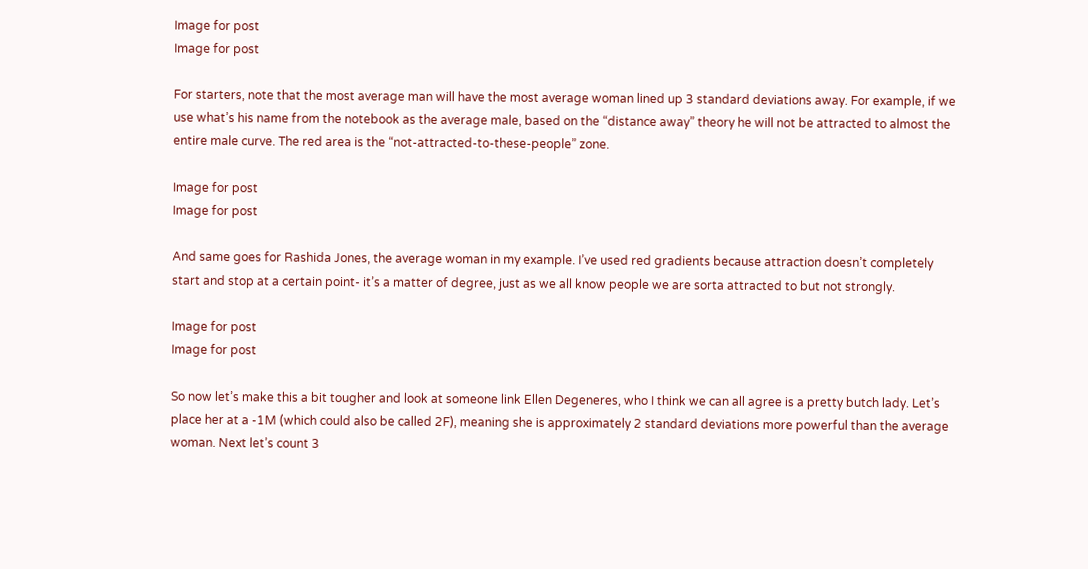Image for post
Image for post

For starters, note that the most average man will have the most average woman lined up 3 standard deviations away. For example, if we use what’s his name from the notebook as the average male, based on the “distance away” theory he will not be attracted to almost the entire male curve. The red area is the “not-attracted-to-these-people” zone.

Image for post
Image for post

And same goes for Rashida Jones, the average woman in my example. I’ve used red gradients because attraction doesn’t completely start and stop at a certain point- it’s a matter of degree, just as we all know people we are sorta attracted to but not strongly.

Image for post
Image for post

So now let’s make this a bit tougher and look at someone link Ellen Degeneres, who I think we can all agree is a pretty butch lady. Let’s place her at a -1M (which could also be called 2F), meaning she is approximately 2 standard deviations more powerful than the average woman. Next let’s count 3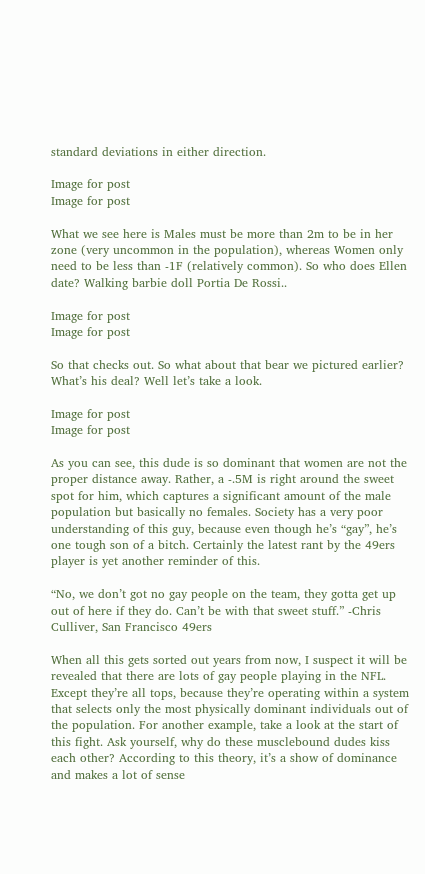standard deviations in either direction.

Image for post
Image for post

What we see here is Males must be more than 2m to be in her zone (very uncommon in the population), whereas Women only need to be less than -1F (relatively common). So who does Ellen date? Walking barbie doll Portia De Rossi..

Image for post
Image for post

So that checks out. So what about that bear we pictured earlier? What’s his deal? Well let’s take a look.

Image for post
Image for post

As you can see, this dude is so dominant that women are not the proper distance away. Rather, a -.5M is right around the sweet spot for him, which captures a significant amount of the male population but basically no females. Society has a very poor understanding of this guy, because even though he’s “gay”, he’s one tough son of a bitch. Certainly the latest rant by the 49ers player is yet another reminder of this.

“No, we don’t got no gay people on the team, they gotta get up out of here if they do. Can’t be with that sweet stuff.” -Chris Culliver, San Francisco 49ers

When all this gets sorted out years from now, I suspect it will be revealed that there are lots of gay people playing in the NFL. Except they’re all tops, because they’re operating within a system that selects only the most physically dominant individuals out of the population. For another example, take a look at the start of this fight. Ask yourself, why do these musclebound dudes kiss each other? According to this theory, it’s a show of dominance and makes a lot of sense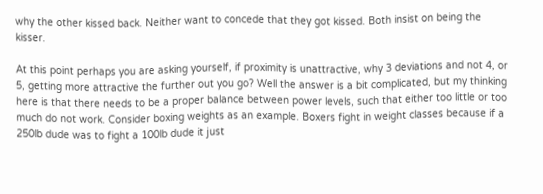why the other kissed back. Neither want to concede that they got kissed. Both insist on being the kisser.

At this point perhaps you are asking yourself, if proximity is unattractive, why 3 deviations and not 4, or 5, getting more attractive the further out you go? Well the answer is a bit complicated, but my thinking here is that there needs to be a proper balance between power levels, such that either too little or too much do not work. Consider boxing weights as an example. Boxers fight in weight classes because if a 250lb dude was to fight a 100lb dude it just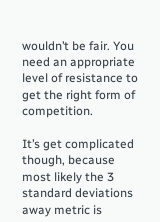wouldn’t be fair. You need an appropriate level of resistance to get the right form of competition.

It’s get complicated though, because most likely the 3 standard deviations away metric is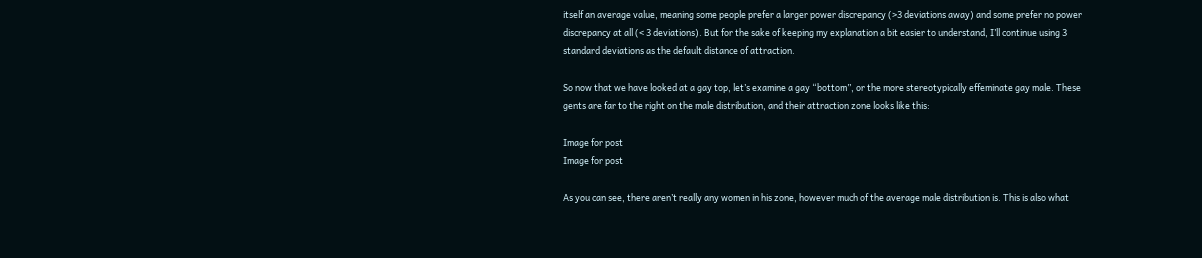itself an average value, meaning some people prefer a larger power discrepancy (>3 deviations away) and some prefer no power discrepancy at all (< 3 deviations). But for the sake of keeping my explanation a bit easier to understand, I’ll continue using 3 standard deviations as the default distance of attraction.

So now that we have looked at a gay top, let’s examine a gay “bottom”, or the more stereotypically effeminate gay male. These gents are far to the right on the male distribution, and their attraction zone looks like this:

Image for post
Image for post

As you can see, there aren’t really any women in his zone, however much of the average male distribution is. This is also what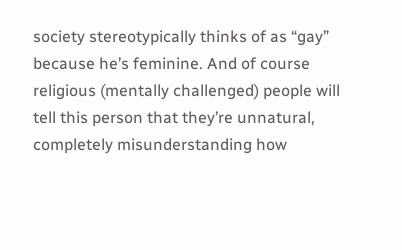society stereotypically thinks of as “gay” because he’s feminine. And of course religious (mentally challenged) people will tell this person that they’re unnatural, completely misunderstanding how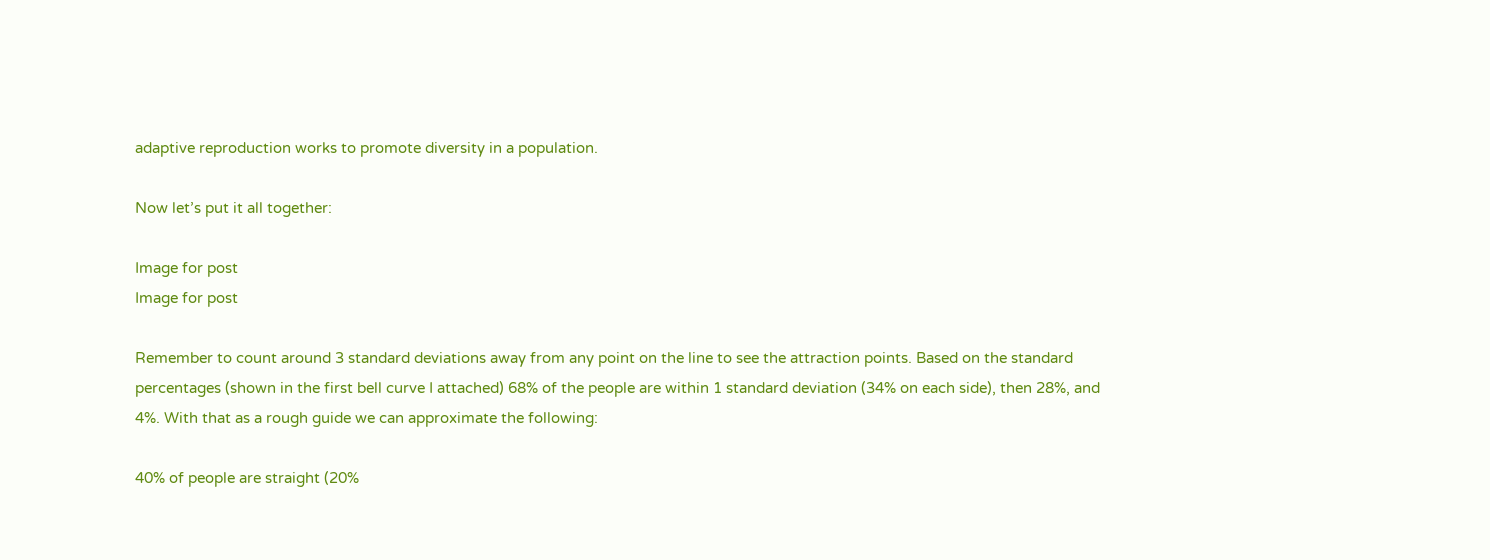adaptive reproduction works to promote diversity in a population.

Now let’s put it all together:

Image for post
Image for post

Remember to count around 3 standard deviations away from any point on the line to see the attraction points. Based on the standard percentages (shown in the first bell curve I attached) 68% of the people are within 1 standard deviation (34% on each side), then 28%, and 4%. With that as a rough guide we can approximate the following:

40% of people are straight (20%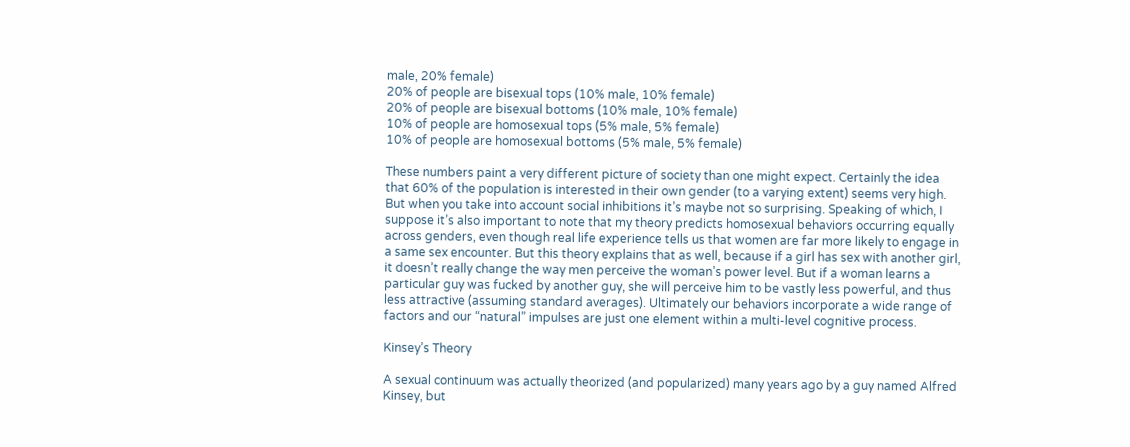male, 20% female)
20% of people are bisexual tops (10% male, 10% female)
20% of people are bisexual bottoms (10% male, 10% female)
10% of people are homosexual tops (5% male, 5% female)
10% of people are homosexual bottoms (5% male, 5% female)

These numbers paint a very different picture of society than one might expect. Certainly the idea that 60% of the population is interested in their own gender (to a varying extent) seems very high. But when you take into account social inhibitions it’s maybe not so surprising. Speaking of which, I suppose it’s also important to note that my theory predicts homosexual behaviors occurring equally across genders, even though real life experience tells us that women are far more likely to engage in a same sex encounter. But this theory explains that as well, because if a girl has sex with another girl, it doesn’t really change the way men perceive the woman’s power level. But if a woman learns a particular guy was fucked by another guy, she will perceive him to be vastly less powerful, and thus less attractive (assuming standard averages). Ultimately our behaviors incorporate a wide range of factors and our “natural” impulses are just one element within a multi-level cognitive process.

Kinsey’s Theory

A sexual continuum was actually theorized (and popularized) many years ago by a guy named Alfred Kinsey, but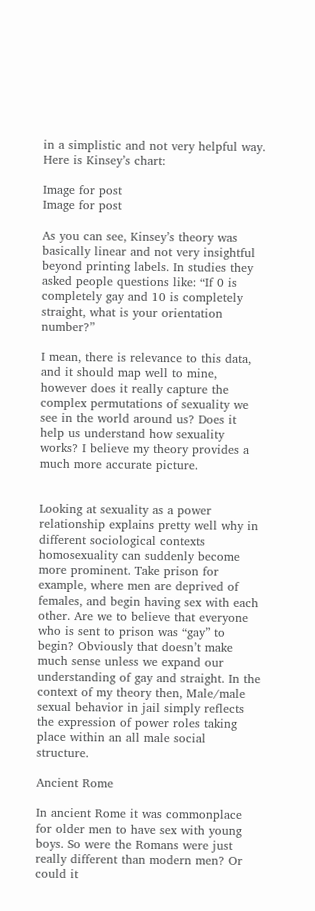in a simplistic and not very helpful way. Here is Kinsey’s chart:

Image for post
Image for post

As you can see, Kinsey’s theory was basically linear and not very insightful beyond printing labels. In studies they asked people questions like: “If 0 is completely gay and 10 is completely straight, what is your orientation number?”

I mean, there is relevance to this data, and it should map well to mine, however does it really capture the complex permutations of sexuality we see in the world around us? Does it help us understand how sexuality works? I believe my theory provides a much more accurate picture.


Looking at sexuality as a power relationship explains pretty well why in different sociological contexts homosexuality can suddenly become more prominent. Take prison for example, where men are deprived of females, and begin having sex with each other. Are we to believe that everyone who is sent to prison was “gay” to begin? Obviously that doesn’t make much sense unless we expand our understanding of gay and straight. In the context of my theory then, Male/male sexual behavior in jail simply reflects the expression of power roles taking place within an all male social structure.

Ancient Rome

In ancient Rome it was commonplace for older men to have sex with young boys. So were the Romans were just really different than modern men? Or could it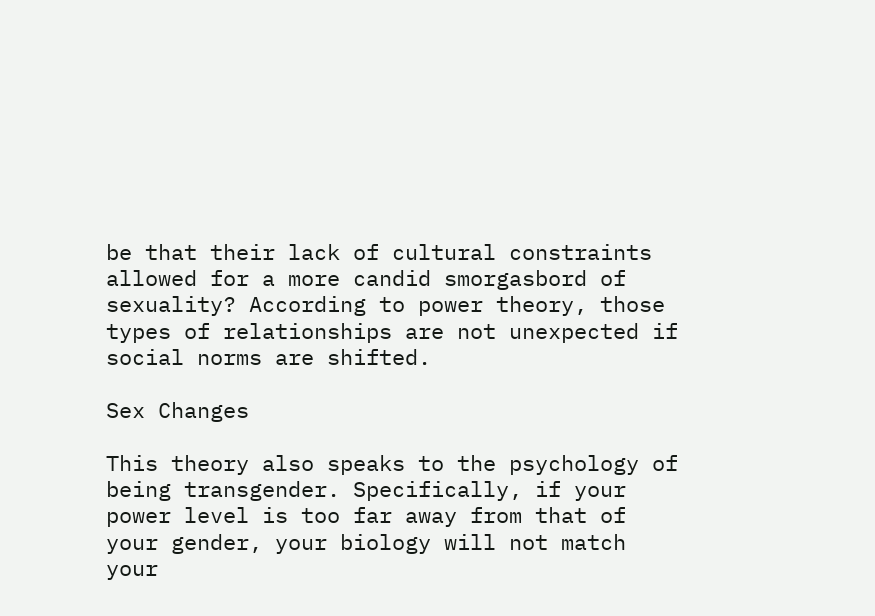be that their lack of cultural constraints allowed for a more candid smorgasbord of sexuality? According to power theory, those types of relationships are not unexpected if social norms are shifted.

Sex Changes

This theory also speaks to the psychology of being transgender. Specifically, if your power level is too far away from that of your gender, your biology will not match your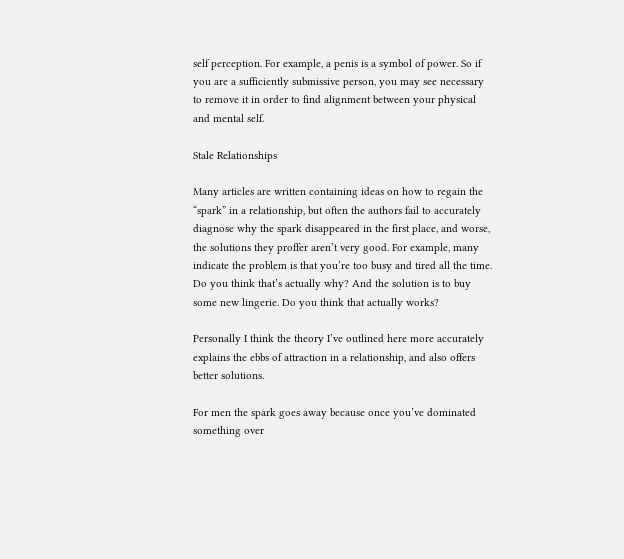self perception. For example, a penis is a symbol of power. So if you are a sufficiently submissive person, you may see necessary to remove it in order to find alignment between your physical and mental self.

Stale Relationships

Many articles are written containing ideas on how to regain the “spark” in a relationship, but often the authors fail to accurately diagnose why the spark disappeared in the first place, and worse, the solutions they proffer aren’t very good. For example, many indicate the problem is that you’re too busy and tired all the time. Do you think that’s actually why? And the solution is to buy some new lingerie. Do you think that actually works?

Personally I think the theory I’ve outlined here more accurately explains the ebbs of attraction in a relationship, and also offers better solutions.

For men the spark goes away because once you’ve dominated something over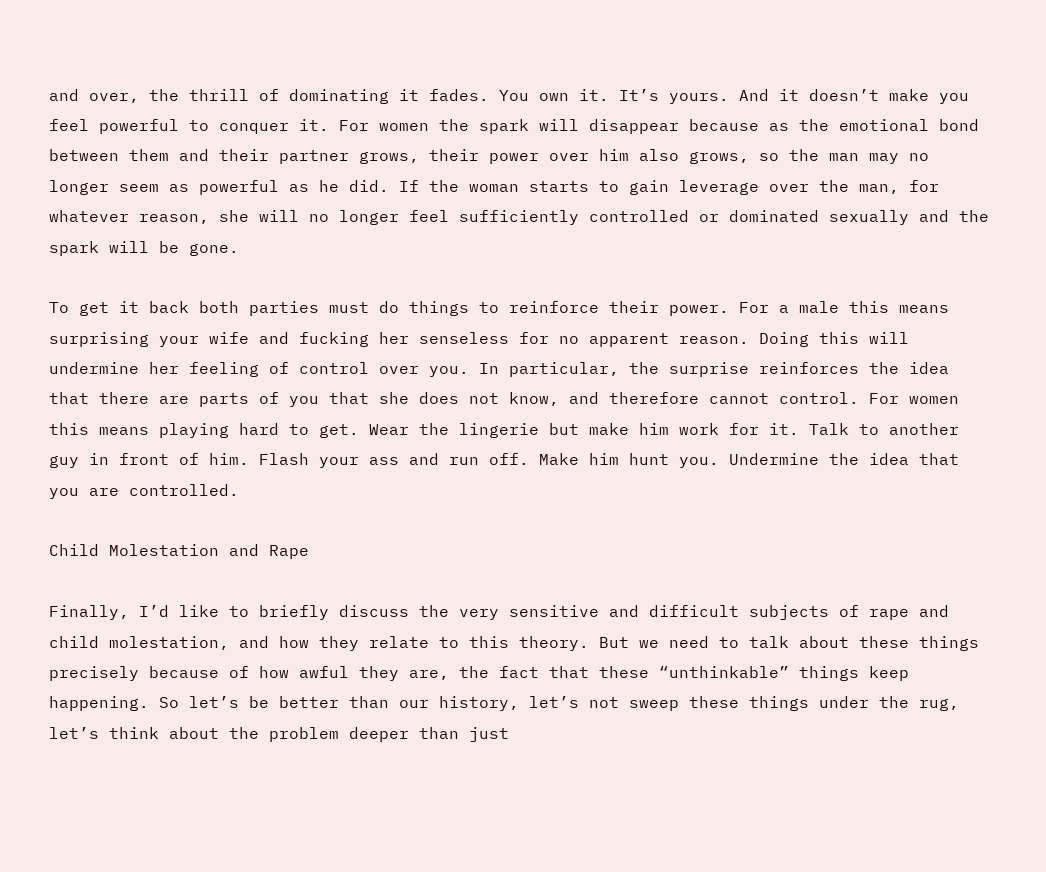and over, the thrill of dominating it fades. You own it. It’s yours. And it doesn’t make you feel powerful to conquer it. For women the spark will disappear because as the emotional bond between them and their partner grows, their power over him also grows, so the man may no longer seem as powerful as he did. If the woman starts to gain leverage over the man, for whatever reason, she will no longer feel sufficiently controlled or dominated sexually and the spark will be gone.

To get it back both parties must do things to reinforce their power. For a male this means surprising your wife and fucking her senseless for no apparent reason. Doing this will undermine her feeling of control over you. In particular, the surprise reinforces the idea that there are parts of you that she does not know, and therefore cannot control. For women this means playing hard to get. Wear the lingerie but make him work for it. Talk to another guy in front of him. Flash your ass and run off. Make him hunt you. Undermine the idea that you are controlled.

Child Molestation and Rape

Finally, I’d like to briefly discuss the very sensitive and difficult subjects of rape and child molestation, and how they relate to this theory. But we need to talk about these things precisely because of how awful they are, the fact that these “unthinkable” things keep happening. So let’s be better than our history, let’s not sweep these things under the rug, let’s think about the problem deeper than just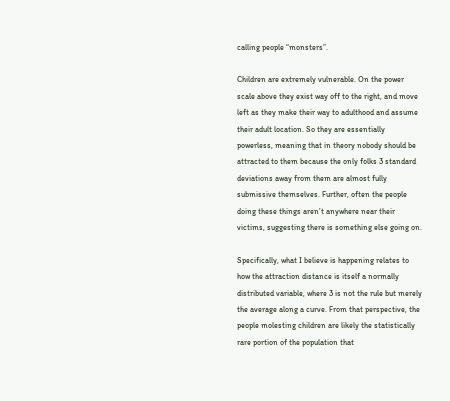calling people “monsters”.

Children are extremely vulnerable. On the power scale above they exist way off to the right, and move left as they make their way to adulthood and assume their adult location. So they are essentially powerless, meaning that in theory nobody should be attracted to them because the only folks 3 standard deviations away from them are almost fully submissive themselves. Further, often the people doing these things aren’t anywhere near their victims, suggesting there is something else going on.

Specifically, what I believe is happening relates to how the attraction distance is itself a normally distributed variable, where 3 is not the rule but merely the average along a curve. From that perspective, the people molesting children are likely the statistically rare portion of the population that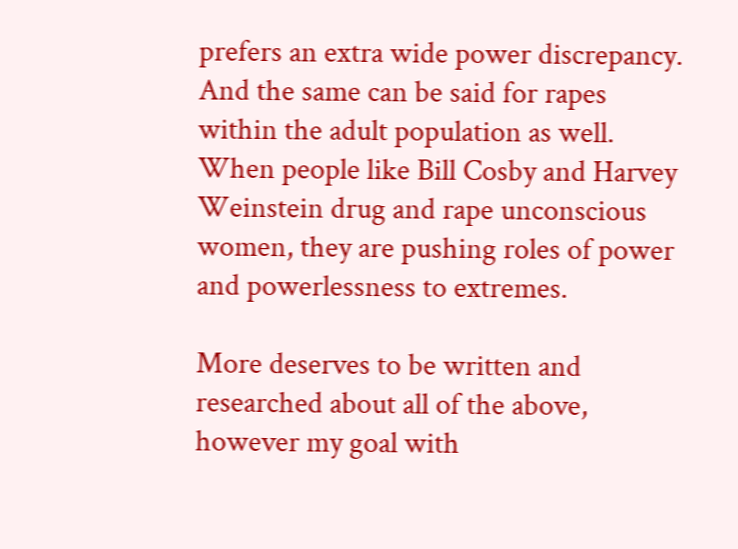prefers an extra wide power discrepancy. And the same can be said for rapes within the adult population as well. When people like Bill Cosby and Harvey Weinstein drug and rape unconscious women, they are pushing roles of power and powerlessness to extremes.

More deserves to be written and researched about all of the above, however my goal with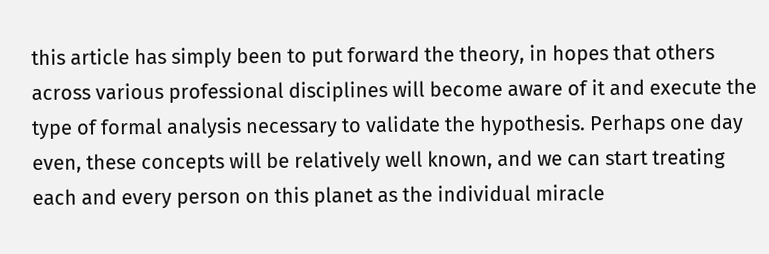this article has simply been to put forward the theory, in hopes that others across various professional disciplines will become aware of it and execute the type of formal analysis necessary to validate the hypothesis. Perhaps one day even, these concepts will be relatively well known, and we can start treating each and every person on this planet as the individual miracle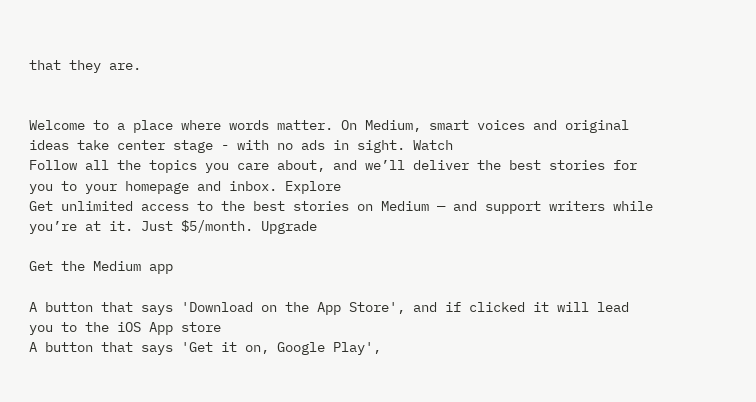that they are.


Welcome to a place where words matter. On Medium, smart voices and original ideas take center stage - with no ads in sight. Watch
Follow all the topics you care about, and we’ll deliver the best stories for you to your homepage and inbox. Explore
Get unlimited access to the best stories on Medium — and support writers while you’re at it. Just $5/month. Upgrade

Get the Medium app

A button that says 'Download on the App Store', and if clicked it will lead you to the iOS App store
A button that says 'Get it on, Google Play',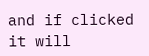and if clicked it will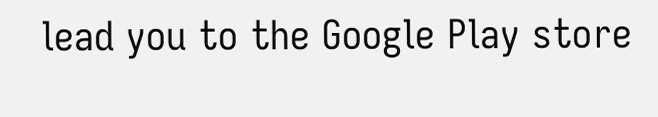lead you to the Google Play store